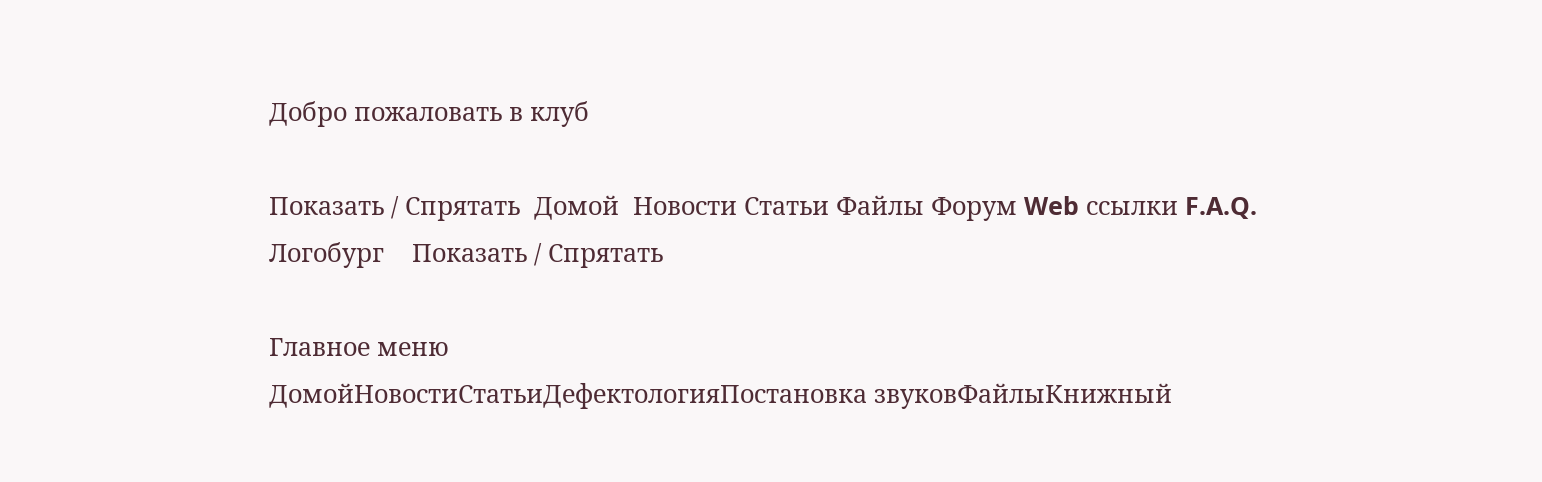Добро пожаловать в клуб

Показать / Спрятать  Домой  Новости Статьи Файлы Форум Web ссылки F.A.Q. Логобург    Показать / Спрятать

Главное меню
ДомойНовостиСтатьиДефектологияПостановка звуковФайлыКнижный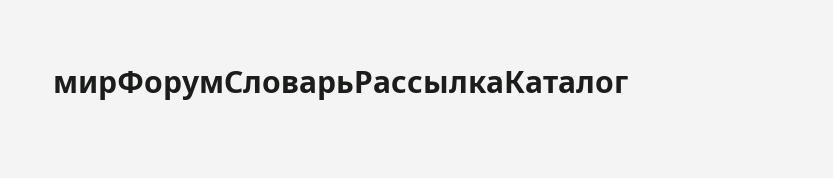мирФорумСловарьРассылкаКаталог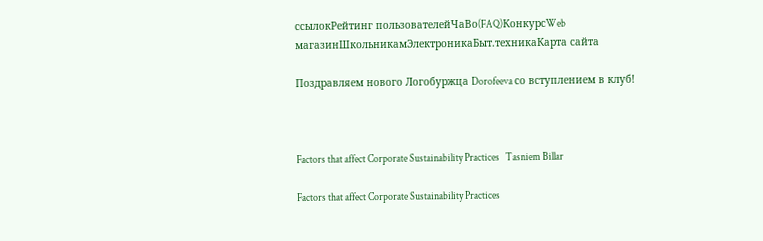ссылокРейтинг пользователейЧаВо(FAQ)КонкурсWeb магазинШкольникамЭлектроникаБыт.техникаКарта сайта

Поздравляем нового Логобуржца Dorofeeva со вступлением в клуб!



Factors that affect Corporate Sustainability Practices   Tasniem Billar

Factors that affect Corporate Sustainability Practices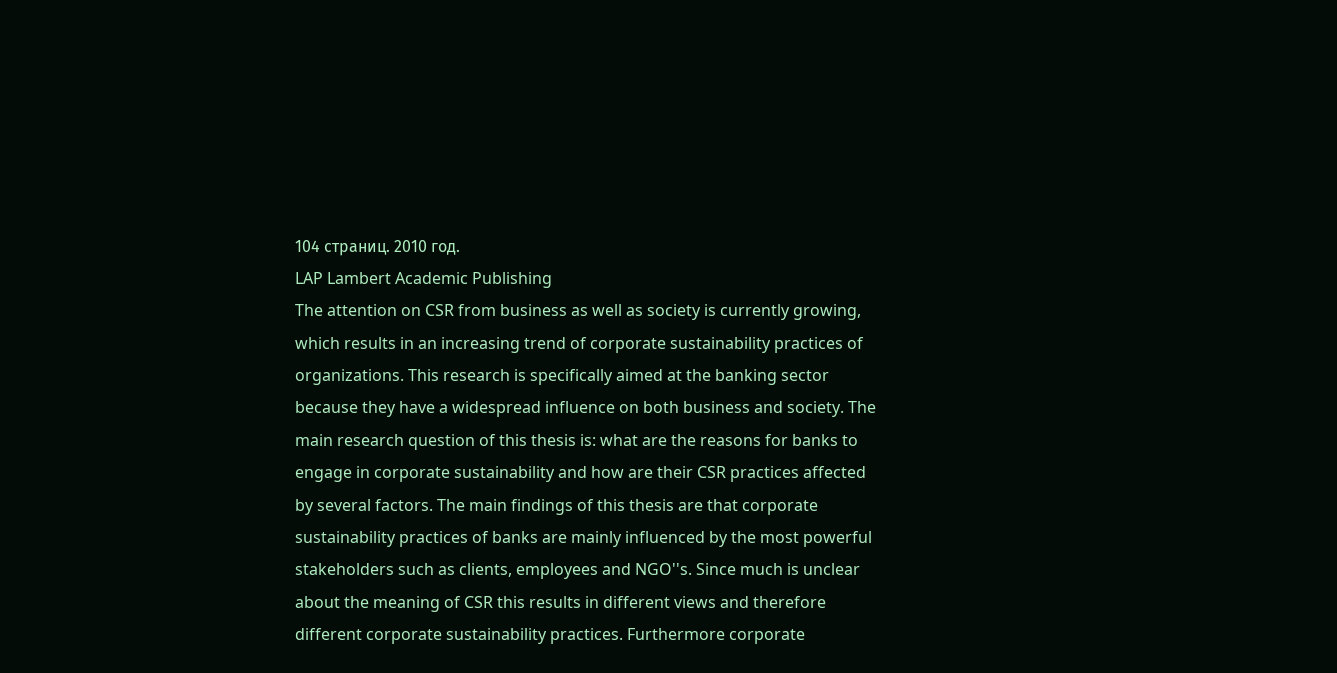104 страниц. 2010 год.
LAP Lambert Academic Publishing
The attention on CSR from business as well as society is currently growing, which results in an increasing trend of corporate sustainability practices of organizations. This research is specifically aimed at the banking sector because they have a widespread influence on both business and society. The main research question of this thesis is: what are the reasons for banks to engage in corporate sustainability and how are their CSR practices affected by several factors. The main findings of this thesis are that corporate sustainability practices of banks are mainly influenced by the most powerful stakeholders such as clients, employees and NGO''s. Since much is unclear about the meaning of CSR this results in different views and therefore different corporate sustainability practices. Furthermore corporate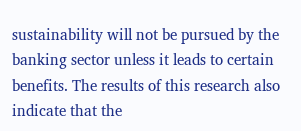sustainability will not be pursued by the banking sector unless it leads to certain benefits. The results of this research also indicate that the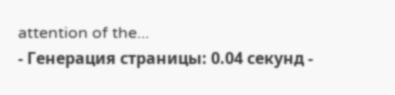attention of the...
- Генерация страницы: 0.04 секунд -